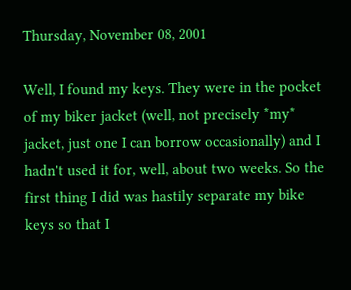Thursday, November 08, 2001

Well, I found my keys. They were in the pocket of my biker jacket (well, not precisely *my* jacket, just one I can borrow occasionally) and I hadn't used it for, well, about two weeks. So the first thing I did was hastily separate my bike keys so that I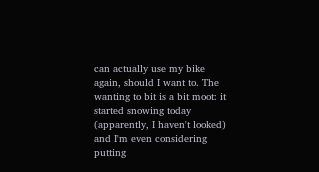can actually use my bike again, should I want to. The wanting to bit is a bit moot: it started snowing today (apparently, I haven't looked) and I'm even considering putting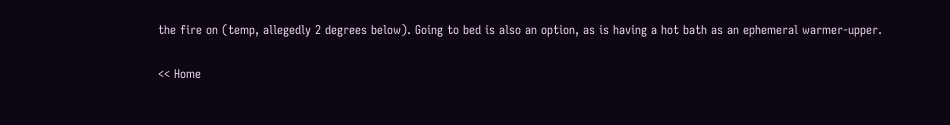the fire on (temp, allegedly 2 degrees below). Going to bed is also an option, as is having a hot bath as an ephemeral warmer-upper.

<< Home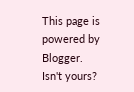This page is powered by Blogger. Isn't yours?